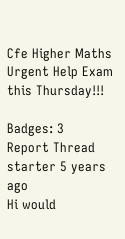Cfe Higher Maths Urgent Help Exam this Thursday!!!

Badges: 3
Report Thread starter 5 years ago
Hi would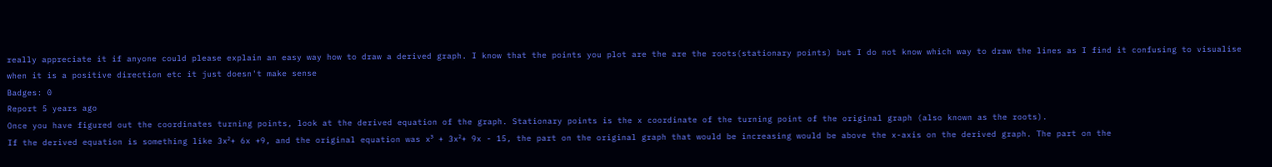really appreciate it if anyone could please explain an easy way how to draw a derived graph. I know that the points you plot are the are the roots(stationary points) but I do not know which way to draw the lines as I find it confusing to visualise when it is a positive direction etc it just doesn't make sense
Badges: 0
Report 5 years ago
Once you have figured out the coordinates turning points, look at the derived equation of the graph. Stationary points is the x coordinate of the turning point of the original graph (also known as the roots).
If the derived equation is something like 3x²+ 6x +9, and the original equation was x³ + 3x²+ 9x - 15, the part on the original graph that would be increasing would be above the x-axis on the derived graph. The part on the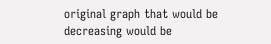original graph that would be decreasing would be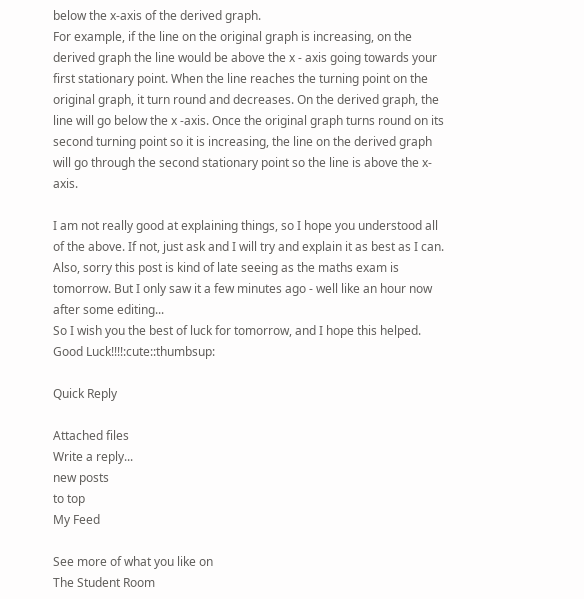below the x-axis of the derived graph.
For example, if the line on the original graph is increasing, on the derived graph the line would be above the x - axis going towards your first stationary point. When the line reaches the turning point on the original graph, it turn round and decreases. On the derived graph, the line will go below the x -axis. Once the original graph turns round on its second turning point so it is increasing, the line on the derived graph will go through the second stationary point so the line is above the x-axis.

I am not really good at explaining things, so I hope you understood all of the above. If not, just ask and I will try and explain it as best as I can.
Also, sorry this post is kind of late seeing as the maths exam is tomorrow. But I only saw it a few minutes ago - well like an hour now after some editing...
So I wish you the best of luck for tomorrow, and I hope this helped.
Good Luck!!!!:cute::thumbsup:

Quick Reply

Attached files
Write a reply...
new posts
to top
My Feed

See more of what you like on
The Student Room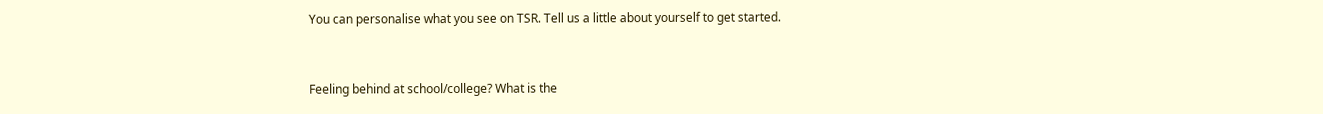You can personalise what you see on TSR. Tell us a little about yourself to get started.


Feeling behind at school/college? What is the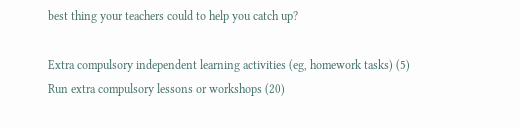best thing your teachers could to help you catch up?

Extra compulsory independent learning activities (eg, homework tasks) (5)
Run extra compulsory lessons or workshops (20)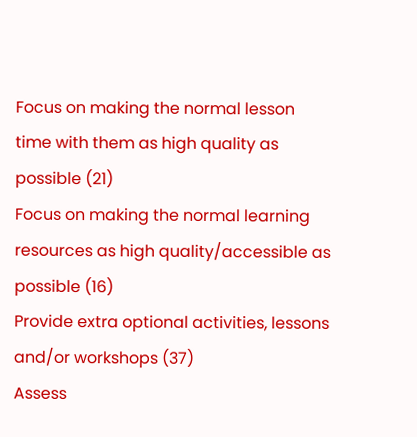Focus on making the normal lesson time with them as high quality as possible (21)
Focus on making the normal learning resources as high quality/accessible as possible (16)
Provide extra optional activities, lessons and/or workshops (37)
Assess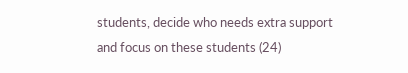students, decide who needs extra support and focus on these students (24)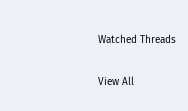Watched Threads

View All